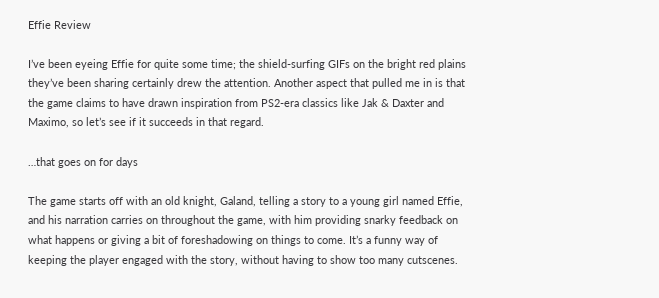Effie Review

I’ve been eyeing Effie for quite some time; the shield-surfing GIFs on the bright red plains they’ve been sharing certainly drew the attention. Another aspect that pulled me in is that the game claims to have drawn inspiration from PS2-era classics like Jak & Daxter and Maximo, so let’s see if it succeeds in that regard.

…that goes on for days

The game starts off with an old knight, Galand, telling a story to a young girl named Effie, and his narration carries on throughout the game, with him providing snarky feedback on what happens or giving a bit of foreshadowing on things to come. It’s a funny way of keeping the player engaged with the story, without having to show too many cutscenes.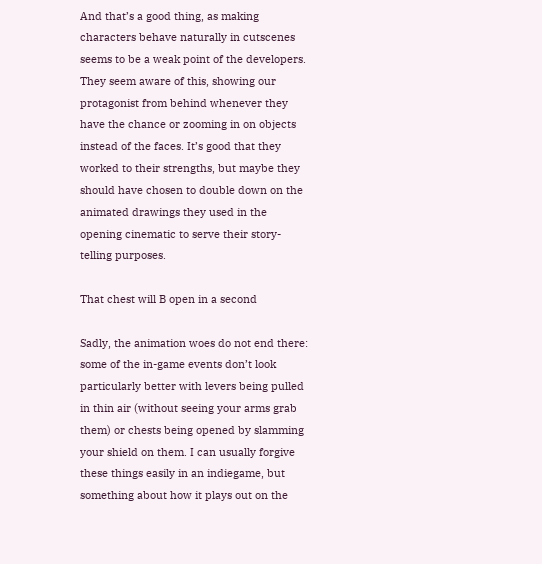And that’s a good thing, as making characters behave naturally in cutscenes seems to be a weak point of the developers. They seem aware of this, showing our protagonist from behind whenever they have the chance or zooming in on objects instead of the faces. It’s good that they worked to their strengths, but maybe they should have chosen to double down on the animated drawings they used in the opening cinematic to serve their story-telling purposes.

That chest will B open in a second

Sadly, the animation woes do not end there: some of the in-game events don’t look particularly better with levers being pulled in thin air (without seeing your arms grab them) or chests being opened by slamming your shield on them. I can usually forgive these things easily in an indiegame, but something about how it plays out on the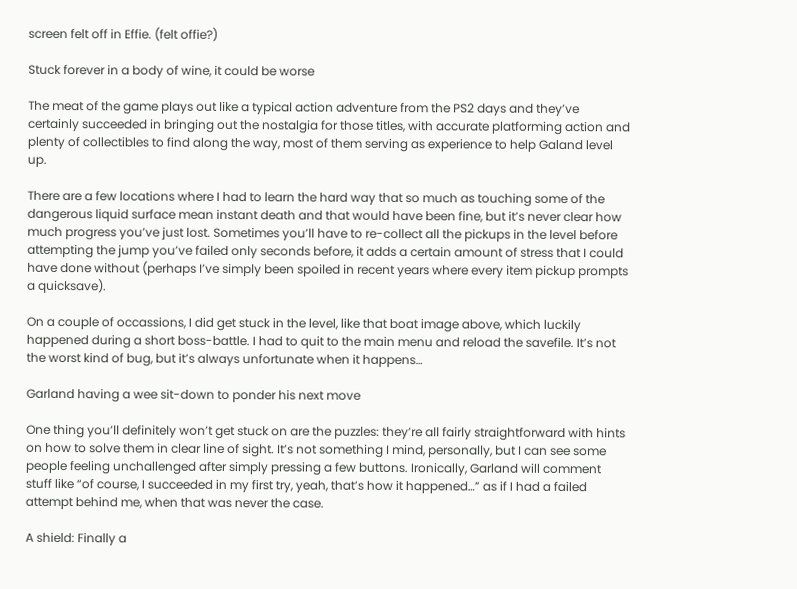screen felt off in Effie. (felt offie?)

Stuck forever in a body of wine, it could be worse

The meat of the game plays out like a typical action adventure from the PS2 days and they’ve certainly succeeded in bringing out the nostalgia for those titles, with accurate platforming action and plenty of collectibles to find along the way, most of them serving as experience to help Galand level up.

There are a few locations where I had to learn the hard way that so much as touching some of the dangerous liquid surface mean instant death and that would have been fine, but it’s never clear how much progress you’ve just lost. Sometimes you’ll have to re-collect all the pickups in the level before attempting the jump you’ve failed only seconds before, it adds a certain amount of stress that I could have done without (perhaps I’ve simply been spoiled in recent years where every item pickup prompts a quicksave).

On a couple of occassions, I did get stuck in the level, like that boat image above, which luckily happened during a short boss-battle. I had to quit to the main menu and reload the savefile. It’s not the worst kind of bug, but it’s always unfortunate when it happens…

Garland having a wee sit-down to ponder his next move

One thing you’ll definitely won’t get stuck on are the puzzles: they’re all fairly straightforward with hints on how to solve them in clear line of sight. It’s not something I mind, personally, but I can see some people feeling unchallenged after simply pressing a few buttons. Ironically, Garland will comment stuff like “of course, I succeeded in my first try, yeah, that’s how it happened…” as if I had a failed attempt behind me, when that was never the case.

A shield: Finally a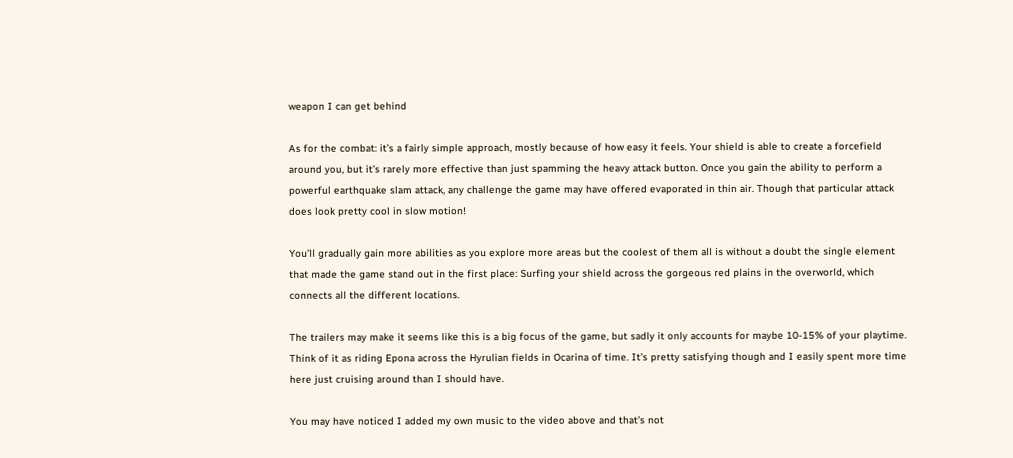weapon I can get behind

As for the combat: it’s a fairly simple approach, mostly because of how easy it feels. Your shield is able to create a forcefield around you, but it’s rarely more effective than just spamming the heavy attack button. Once you gain the ability to perform a powerful earthquake slam attack, any challenge the game may have offered evaporated in thin air. Though that particular attack does look pretty cool in slow motion!

You’ll gradually gain more abilities as you explore more areas but the coolest of them all is without a doubt the single element that made the game stand out in the first place: Surfing your shield across the gorgeous red plains in the overworld, which connects all the different locations.

The trailers may make it seems like this is a big focus of the game, but sadly it only accounts for maybe 10-15% of your playtime. Think of it as riding Epona across the Hyrulian fields in Ocarina of time. It’s pretty satisfying though and I easily spent more time here just cruising around than I should have.

You may have noticed I added my own music to the video above and that’s not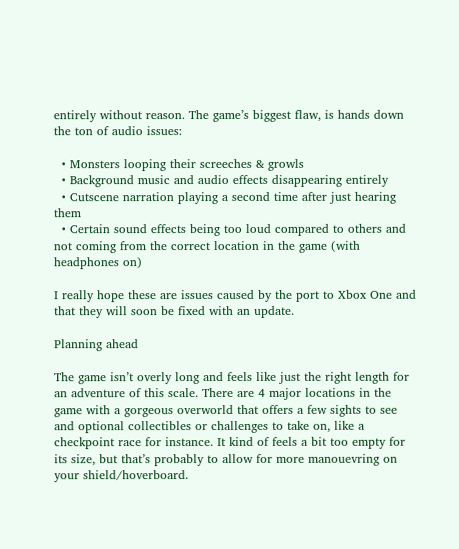entirely without reason. The game’s biggest flaw, is hands down the ton of audio issues:

  • Monsters looping their screeches & growls
  • Background music and audio effects disappearing entirely
  • Cutscene narration playing a second time after just hearing them
  • Certain sound effects being too loud compared to others and not coming from the correct location in the game (with headphones on)

I really hope these are issues caused by the port to Xbox One and that they will soon be fixed with an update.

Planning ahead

The game isn’t overly long and feels like just the right length for an adventure of this scale. There are 4 major locations in the game with a gorgeous overworld that offers a few sights to see and optional collectibles or challenges to take on, like a checkpoint race for instance. It kind of feels a bit too empty for its size, but that’s probably to allow for more manouevring on your shield/hoverboard.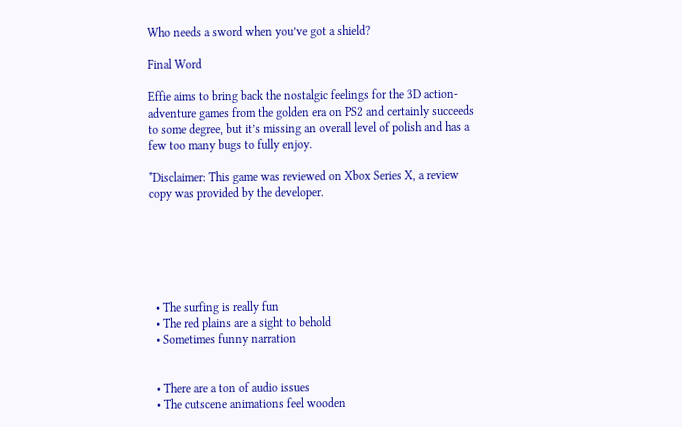Who needs a sword when you’ve got a shield?

Final Word

Effie aims to bring back the nostalgic feelings for the 3D action-adventure games from the golden era on PS2 and certainly succeeds to some degree, but it’s missing an overall level of polish and has a few too many bugs to fully enjoy.

*Disclaimer: This game was reviewed on Xbox Series X, a review copy was provided by the developer.






  • The surfing is really fun
  • The red plains are a sight to behold
  • Sometimes funny narration


  • There are a ton of audio issues
  • The cutscene animations feel wooden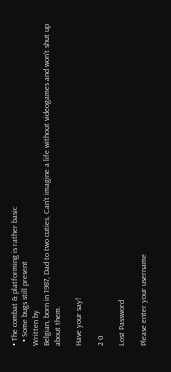• The combat & platforming is rather basic
  • Some bugs still present
Written by
Belgian, born in 1987, Dad to two cuties, Can't imagine a life without videogames and won't shut up about them.

Have your say!

2 0

Lost Password

Please enter your username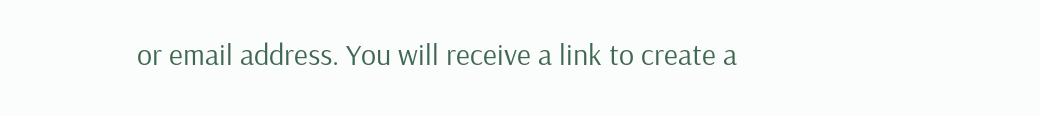or email address. You will receive a link to create a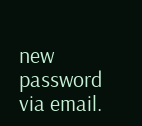new password via email.